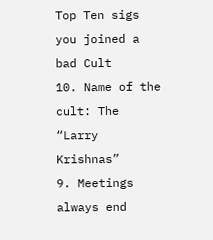Top Ten sigs you joined a bad Cult
10. Name of the cult: The “Larry Krishnas”
9. Meetings always end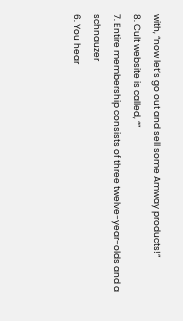with, “now let’s go out and sell some Amway products!”
8. Cult website is called, “”
7. Entire membership consists of three twelve-year-olds and a schnauzer
6. You hear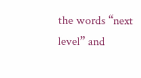the words “next level” and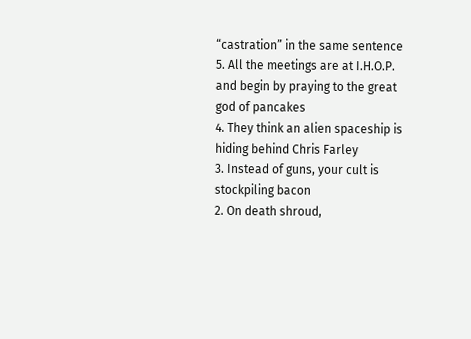“castration” in the same sentence
5. All the meetings are at I.H.O.P. and begin by praying to the great god of pancakes
4. They think an alien spaceship is hiding behind Chris Farley
3. Instead of guns, your cult is stockpiling bacon
2. On death shroud,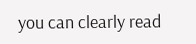you can clearly read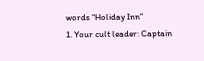words “Holiday Inn”
1. Your cult leader: Captain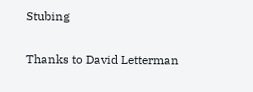Stubing

Thanks to David Letterman